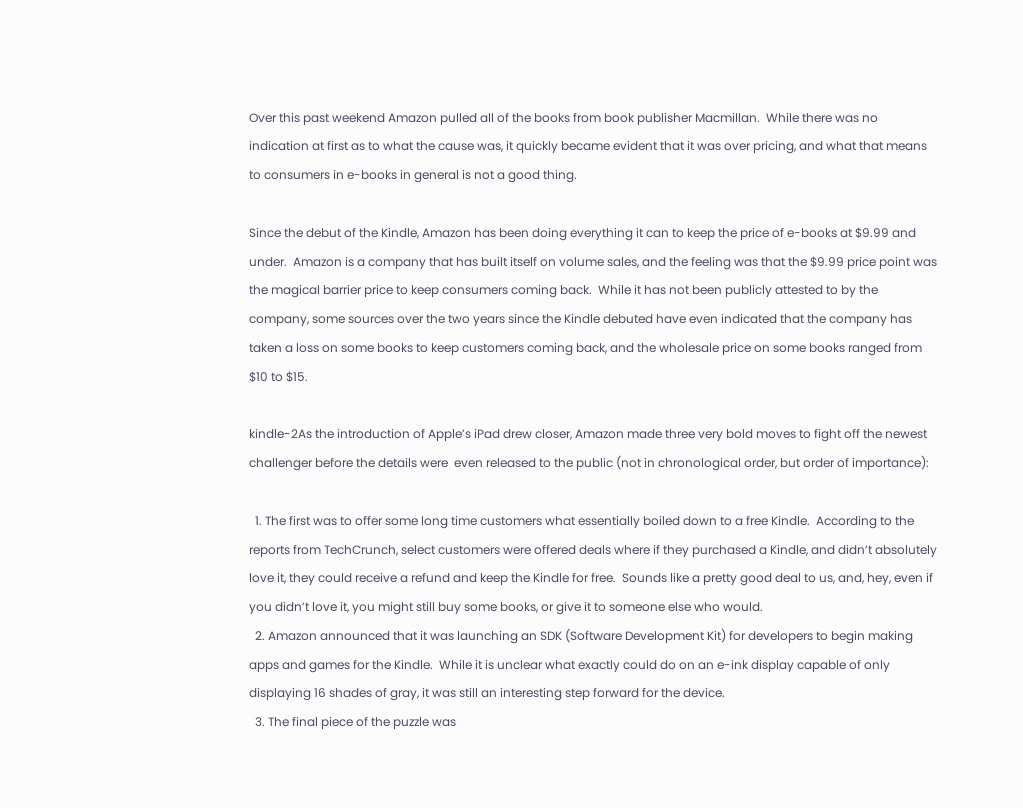Over this past weekend Amazon pulled all of the books from book publisher Macmillan.  While there was no indication at first as to what the cause was, it quickly became evident that it was over pricing, and what that means to consumers in e-books in general is not a good thing.

Since the debut of the Kindle, Amazon has been doing everything it can to keep the price of e-books at $9.99 and under.  Amazon is a company that has built itself on volume sales, and the feeling was that the $9.99 price point was the magical barrier price to keep consumers coming back.  While it has not been publicly attested to by the company, some sources over the two years since the Kindle debuted have even indicated that the company has taken a loss on some books to keep customers coming back, and the wholesale price on some books ranged from $10 to $15.

kindle-2As the introduction of Apple’s iPad drew closer, Amazon made three very bold moves to fight off the newest challenger before the details were  even released to the public (not in chronological order, but order of importance):

  1. The first was to offer some long time customers what essentially boiled down to a free Kindle.  According to the reports from TechCrunch, select customers were offered deals where if they purchased a Kindle, and didn’t absolutely love it, they could receive a refund and keep the Kindle for free.  Sounds like a pretty good deal to us, and, hey, even if you didn’t love it, you might still buy some books, or give it to someone else who would.
  2. Amazon announced that it was launching an SDK (Software Development Kit) for developers to begin making apps and games for the Kindle.  While it is unclear what exactly could do on an e-ink display capable of only displaying 16 shades of gray, it was still an interesting step forward for the device.
  3. The final piece of the puzzle was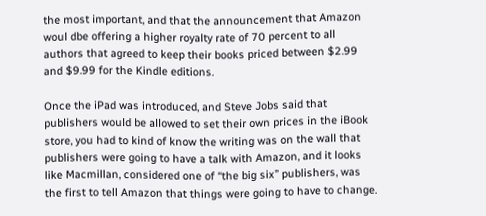the most important, and that the announcement that Amazon woul dbe offering a higher royalty rate of 70 percent to all authors that agreed to keep their books priced between $2.99 and $9.99 for the Kindle editions.

Once the iPad was introduced, and Steve Jobs said that publishers would be allowed to set their own prices in the iBook store, you had to kind of know the writing was on the wall that publishers were going to have a talk with Amazon, and it looks like Macmillan, considered one of “the big six” publishers, was the first to tell Amazon that things were going to have to change.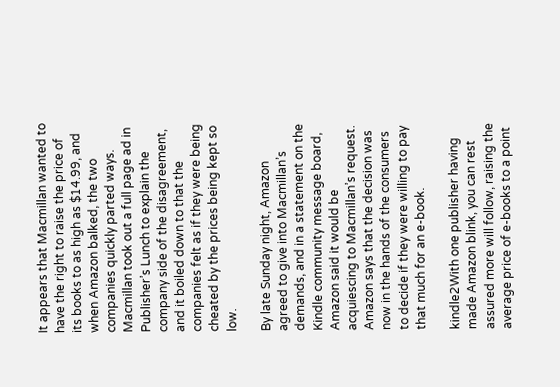It appears that Macmillan wanted to have the right to raise the price of its books to as high as $14.99, and when Amazon balked, the two companies quickly parted ways.  Macmillan took out a full page ad in Publisher’s Lunch to explain the company side of the disagreement, and it boiled down to that the companies felt as if they were being cheated by the prices being kept so low.

By late Sunday night, Amazon agreed to give into Macmillan’s demands, and in a statement on the Kindle community message board, Amazon said it would be acquiescing to Macmillan’s request.  Amazon says that the decision was now in the hands of the consumers to decide if they were willing to pay that much for an e-book.

kindle2With one publisher having made Amazon blink, you can rest assured more will follow, raising the average price of e-books to a point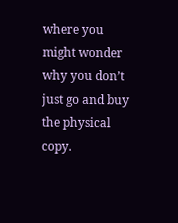where you might wonder why you don’t just go and buy the physical copy.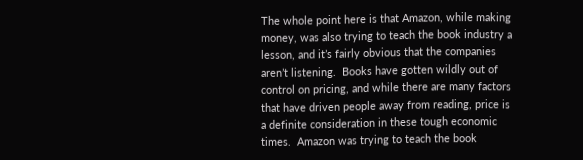The whole point here is that Amazon, while making money, was also trying to teach the book industry a lesson, and it’s fairly obvious that the companies aren’t listening.  Books have gotten wildly out of control on pricing, and while there are many factors that have driven people away from reading, price is a definite consideration in these tough economic times.  Amazon was trying to teach the book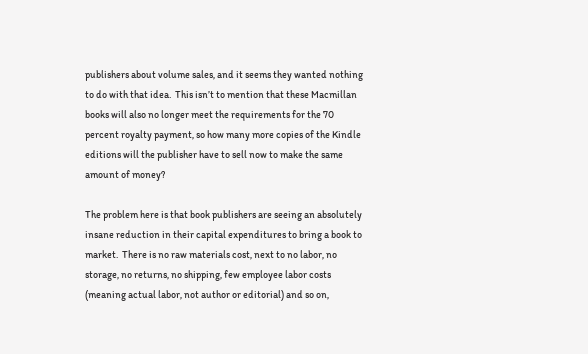publishers about volume sales, and it seems they wanted nothing to do with that idea.  This isn’t to mention that these Macmillan books will also no longer meet the requirements for the 70 percent royalty payment, so how many more copies of the Kindle editions will the publisher have to sell now to make the same amount of money?

The problem here is that book publishers are seeing an absolutely insane reduction in their capital expenditures to bring a book to market.  There is no raw materials cost, next to no labor, no storage, no returns, no shipping, few employee labor costs (meaning actual labor, not author or editorial) and so on,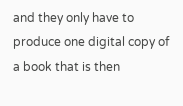and they only have to produce one digital copy of a book that is then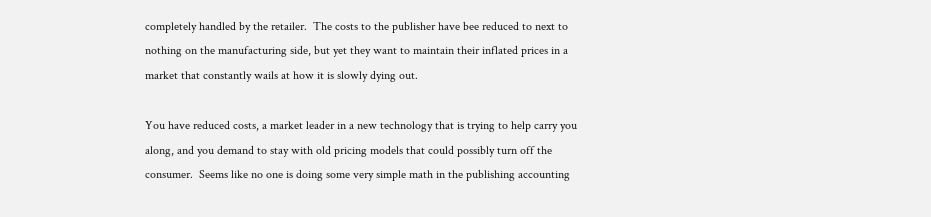completely handled by the retailer.  The costs to the publisher have bee reduced to next to nothing on the manufacturing side, but yet they want to maintain their inflated prices in a market that constantly wails at how it is slowly dying out.

You have reduced costs, a market leader in a new technology that is trying to help carry you along, and you demand to stay with old pricing models that could possibly turn off the consumer.  Seems like no one is doing some very simple math in the publishing accounting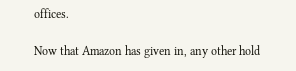offices.

Now that Amazon has given in, any other hold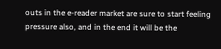outs in the e-reader market are sure to start feeling pressure also, and in the end it will be the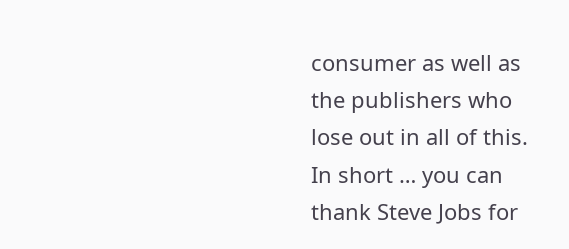consumer as well as the publishers who lose out in all of this.  In short … you can thank Steve Jobs for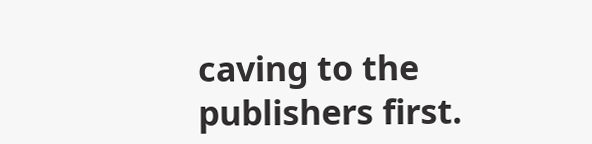caving to the publishers first.